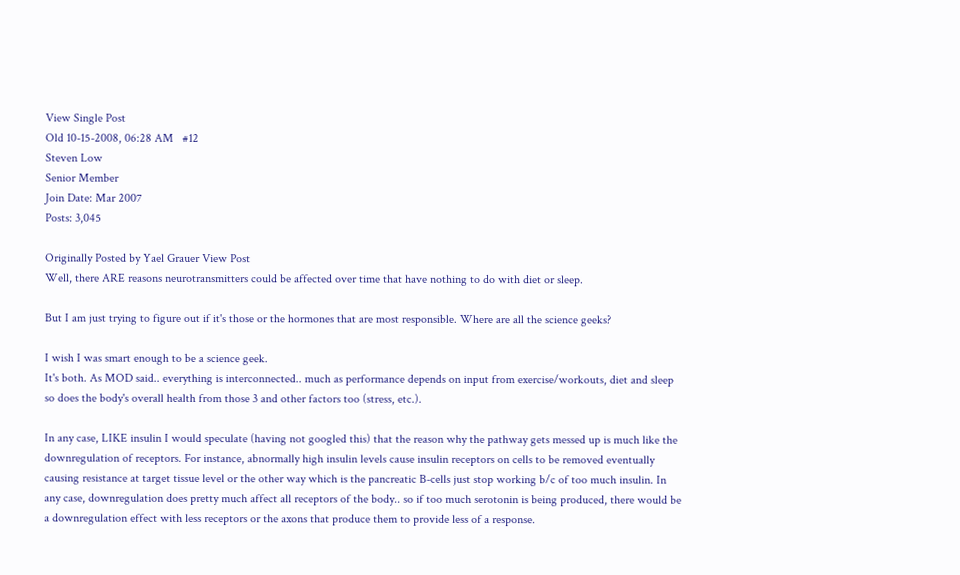View Single Post
Old 10-15-2008, 06:28 AM   #12
Steven Low
Senior Member
Join Date: Mar 2007
Posts: 3,045

Originally Posted by Yael Grauer View Post
Well, there ARE reasons neurotransmitters could be affected over time that have nothing to do with diet or sleep.

But I am just trying to figure out if it's those or the hormones that are most responsible. Where are all the science geeks?

I wish I was smart enough to be a science geek.
It's both. As MOD said.. everything is interconnected.. much as performance depends on input from exercise/workouts, diet and sleep so does the body's overall health from those 3 and other factors too (stress, etc.).

In any case, LIKE insulin I would speculate (having not googled this) that the reason why the pathway gets messed up is much like the downregulation of receptors. For instance, abnormally high insulin levels cause insulin receptors on cells to be removed eventually causing resistance at target tissue level or the other way which is the pancreatic B-cells just stop working b/c of too much insulin. In any case, downregulation does pretty much affect all receptors of the body.. so if too much serotonin is being produced, there would be a downregulation effect with less receptors or the axons that produce them to provide less of a response.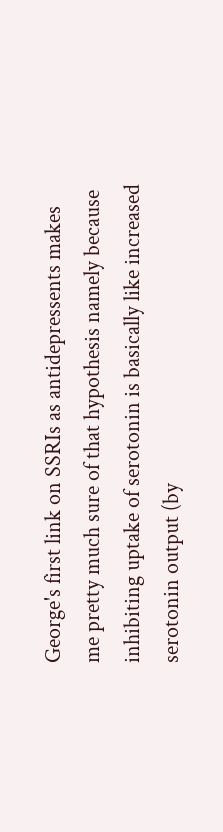George's first link on SSRIs as antidepressents makes me pretty much sure of that hypothesis namely because inhibiting uptake of serotonin is basically like increased serotonin output (by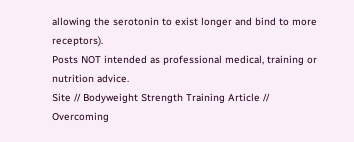allowing the serotonin to exist longer and bind to more receptors).
Posts NOT intended as professional medical, training or nutrition advice.
Site // Bodyweight Strength Training Article // Overcoming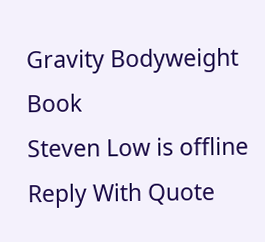Gravity Bodyweight Book
Steven Low is offline   Reply With Quote